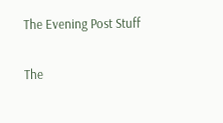The Evening Post Stuff

The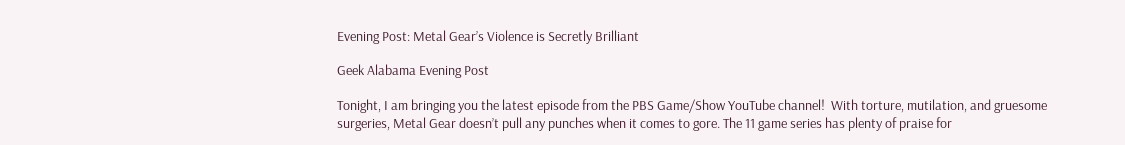Evening Post: Metal Gear’s Violence is Secretly Brilliant

Geek Alabama Evening Post

Tonight, I am bringing you the latest episode from the PBS Game/Show YouTube channel!  With torture, mutilation, and gruesome surgeries, Metal Gear doesn’t pull any punches when it comes to gore. The 11 game series has plenty of praise for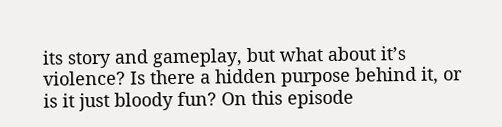its story and gameplay, but what about it’s violence? Is there a hidden purpose behind it, or is it just bloody fun? On this episode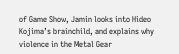of Game Show, Jamin looks into Hideo Kojima’s brainchild, and explains why violence in the Metal Gear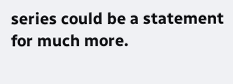series could be a statement for much more.